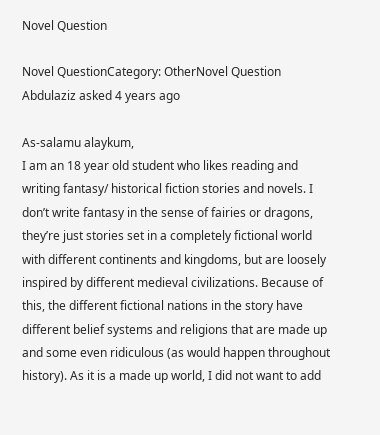Novel Question

Novel QuestionCategory: OtherNovel Question
Abdulaziz asked 4 years ago

As-salamu alaykum,
I am an 18 year old student who likes reading and writing fantasy/ historical fiction stories and novels. I don’t write fantasy in the sense of fairies or dragons, they’re just stories set in a completely fictional world with different continents and kingdoms, but are loosely inspired by different medieval civilizations. Because of this, the different fictional nations in the story have different belief systems and religions that are made up and some even ridiculous (as would happen throughout history). As it is a made up world, I did not want to add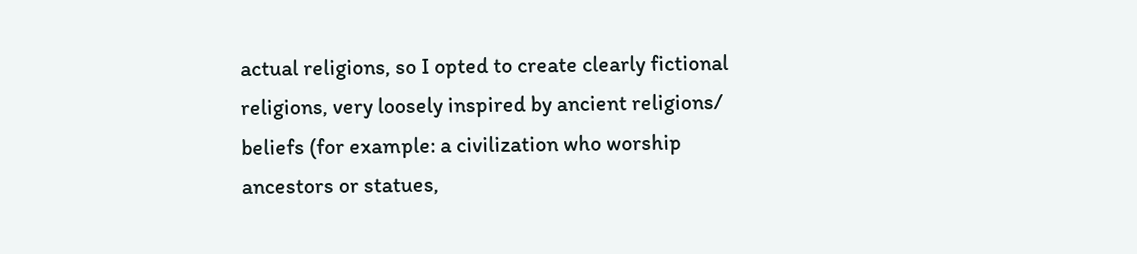actual religions, so I opted to create clearly fictional religions, very loosely inspired by ancient religions/ beliefs (for example: a civilization who worship ancestors or statues,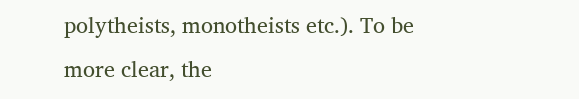polytheists, monotheists etc.). To be more clear, the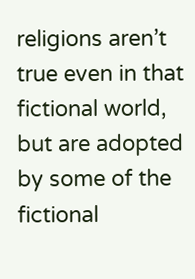religions aren’t true even in that fictional world, but are adopted by some of the fictional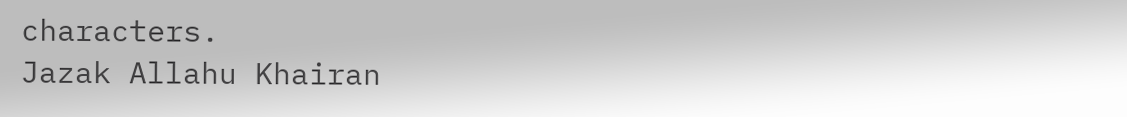characters.
Jazak Allahu Khairan